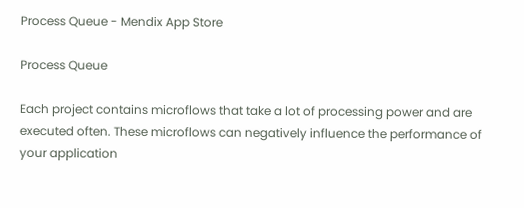Process Queue - Mendix App Store

Process Queue

Each project contains microflows that take a lot of processing power and are executed often. These microflows can negatively influence the performance of your application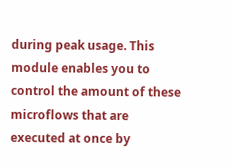during peak usage. This module enables you to control the amount of these microflows that are executed at once by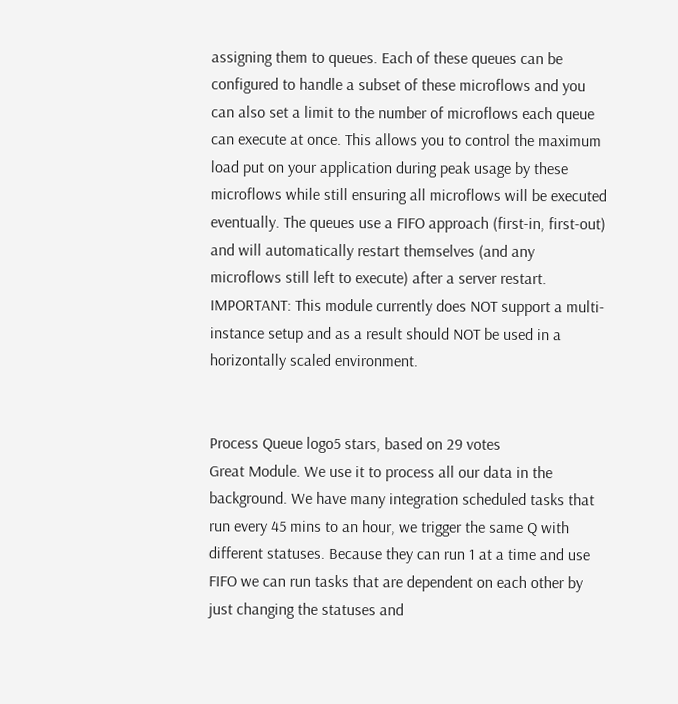assigning them to queues. Each of these queues can be configured to handle a subset of these microflows and you can also set a limit to the number of microflows each queue can execute at once. This allows you to control the maximum load put on your application during peak usage by these microflows while still ensuring all microflows will be executed eventually. The queues use a FIFO approach (first-in, first-out) and will automatically restart themselves (and any microflows still left to execute) after a server restart. IMPORTANT: This module currently does NOT support a multi-instance setup and as a result should NOT be used in a horizontally scaled environment.


Process Queue logo5 stars, based on 29 votes
Great Module. We use it to process all our data in the background. We have many integration scheduled tasks that run every 45 mins to an hour, we trigger the same Q with different statuses. Because they can run 1 at a time and use FIFO we can run tasks that are dependent on each other by just changing the statuses and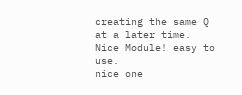creating the same Q at a later time.
Nice Module! easy to use.
nice one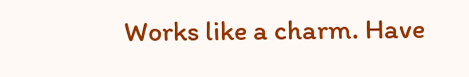Works like a charm. Have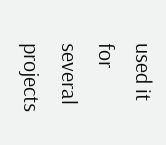used it for several projects